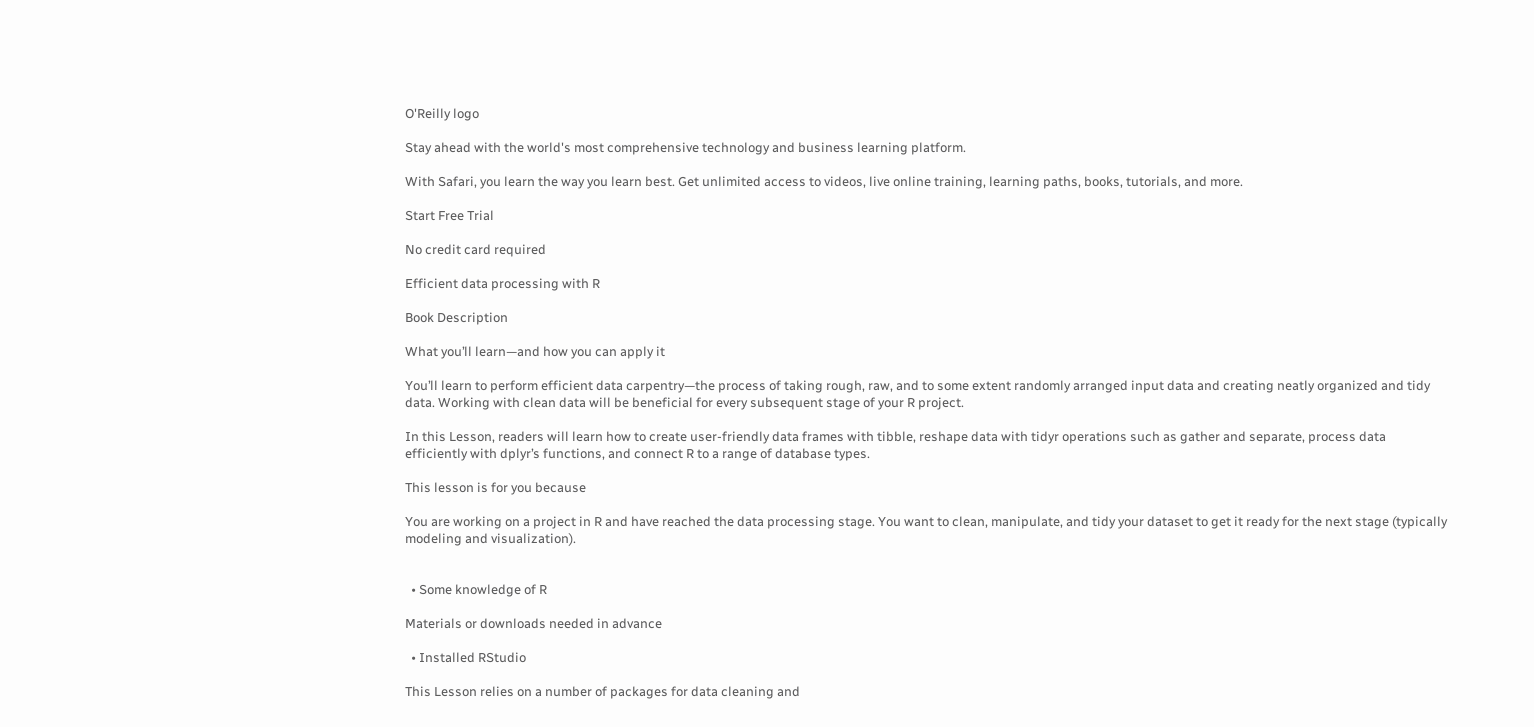O'Reilly logo

Stay ahead with the world's most comprehensive technology and business learning platform.

With Safari, you learn the way you learn best. Get unlimited access to videos, live online training, learning paths, books, tutorials, and more.

Start Free Trial

No credit card required

Efficient data processing with R

Book Description

What you’ll learn—and how you can apply it

You’ll learn to perform efficient data carpentry—the process of taking rough, raw, and to some extent randomly arranged input data and creating neatly organized and tidy data. Working with clean data will be beneficial for every subsequent stage of your R project.

In this Lesson, readers will learn how to create user-friendly data frames with tibble, reshape data with tidyr operations such as gather and separate, process data efficiently with dplyr’s functions, and connect R to a range of database types.

This lesson is for you because

You are working on a project in R and have reached the data processing stage. You want to clean, manipulate, and tidy your dataset to get it ready for the next stage (typically modeling and visualization).


  • Some knowledge of R

Materials or downloads needed in advance

  • Installed RStudio

This Lesson relies on a number of packages for data cleaning and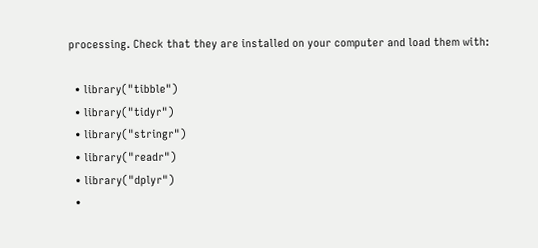processing. Check that they are installed on your computer and load them with:

  • library("tibble")
  • library("tidyr")
  • library("stringr")
  • library("readr")
  • library("dplyr")
  •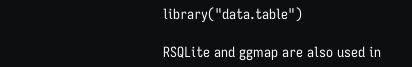library("data.table")

RSQLite and ggmap are also used in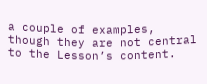a couple of examples, though they are not central to the Lesson’s content.